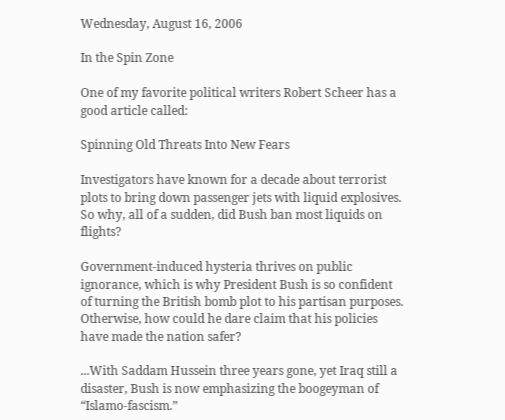Wednesday, August 16, 2006

In the Spin Zone

One of my favorite political writers Robert Scheer has a good article called:

Spinning Old Threats Into New Fears

Investigators have known for a decade about terrorist plots to bring down passenger jets with liquid explosives. So why, all of a sudden, did Bush ban most liquids on flights?

Government-induced hysteria thrives on public ignorance, which is why President Bush is so confident of turning the British bomb plot to his partisan purposes. Otherwise, how could he dare claim that his policies have made the nation safer?

...With Saddam Hussein three years gone, yet Iraq still a disaster, Bush is now emphasizing the boogeyman of “Islamo-fascism.”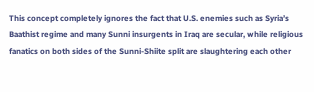This concept completely ignores the fact that U.S. enemies such as Syria’s Baathist regime and many Sunni insurgents in Iraq are secular, while religious fanatics on both sides of the Sunni-Shiite split are slaughtering each other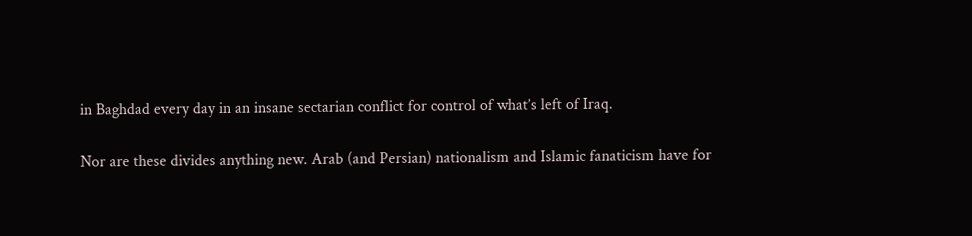in Baghdad every day in an insane sectarian conflict for control of what’s left of Iraq.

Nor are these divides anything new. Arab (and Persian) nationalism and Islamic fanaticism have for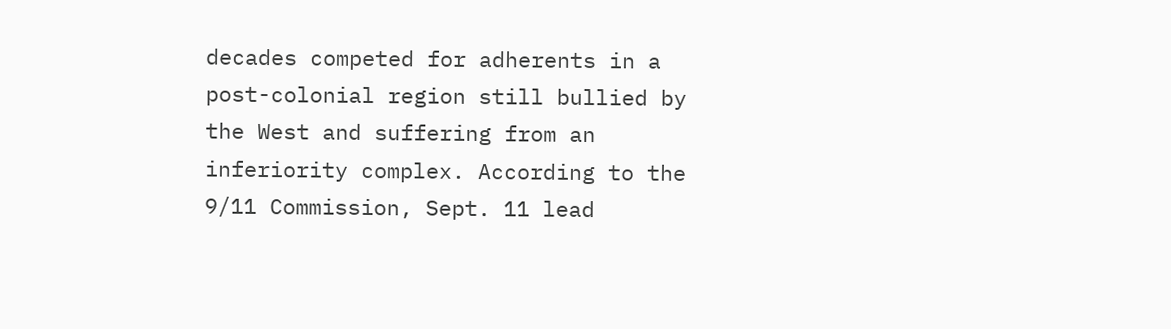decades competed for adherents in a post-colonial region still bullied by the West and suffering from an inferiority complex. According to the 9/11 Commission, Sept. 11 lead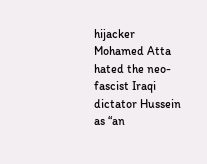hijacker Mohamed Atta hated the neo-fascist Iraqi dictator Hussein as “an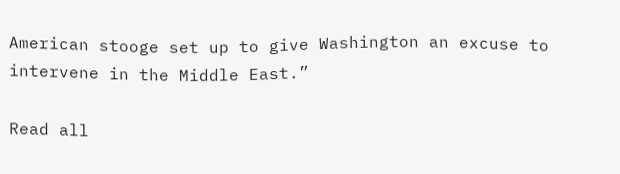American stooge set up to give Washington an excuse to intervene in the Middle East.”

Read all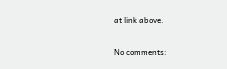at link above.

No comments: